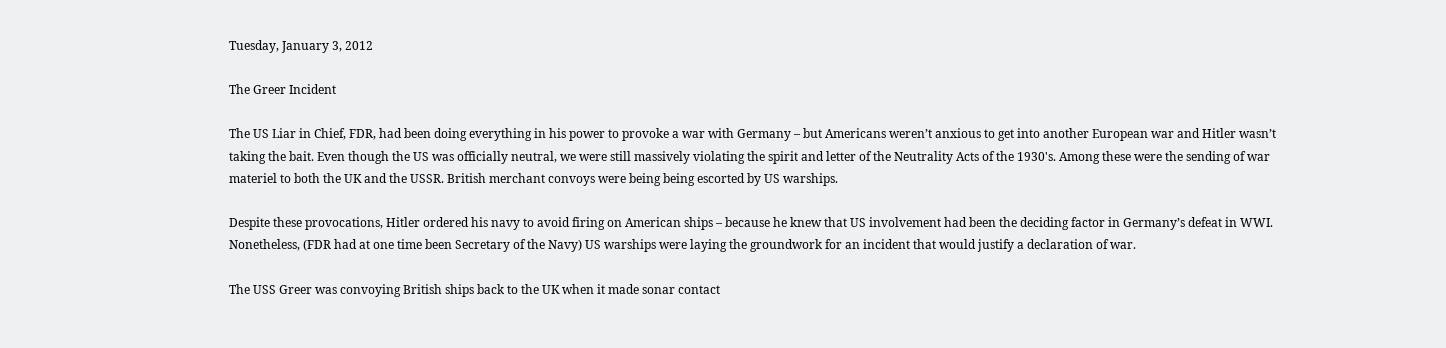Tuesday, January 3, 2012

The Greer Incident

The US Liar in Chief, FDR, had been doing everything in his power to provoke a war with Germany – but Americans weren’t anxious to get into another European war and Hitler wasn’t taking the bait. Even though the US was officially neutral, we were still massively violating the spirit and letter of the Neutrality Acts of the 1930's. Among these were the sending of war materiel to both the UK and the USSR. British merchant convoys were being being escorted by US warships.

Despite these provocations, Hitler ordered his navy to avoid firing on American ships – because he knew that US involvement had been the deciding factor in Germany’s defeat in WWI. Nonetheless, (FDR had at one time been Secretary of the Navy) US warships were laying the groundwork for an incident that would justify a declaration of war.

The USS Greer was convoying British ships back to the UK when it made sonar contact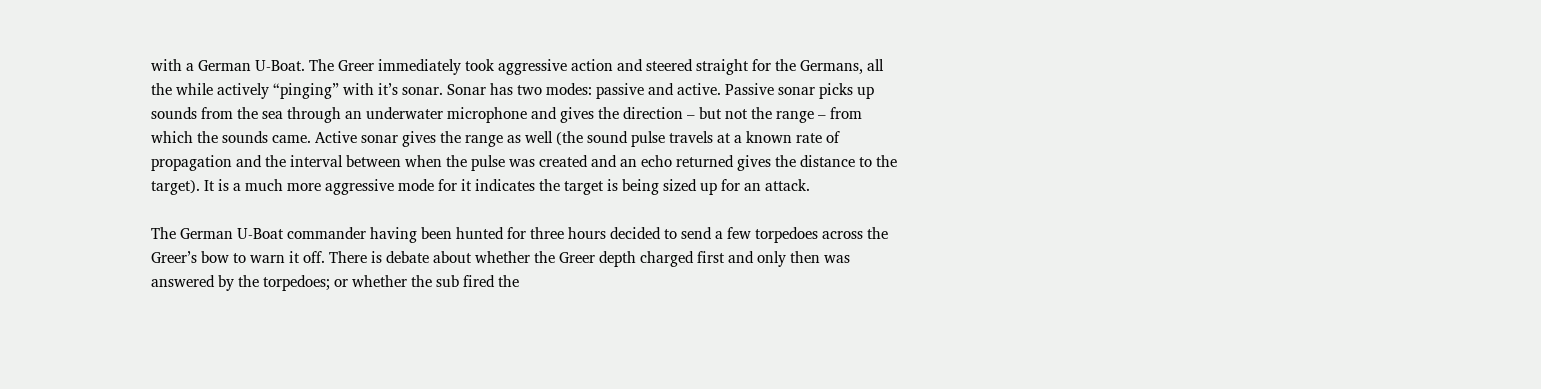with a German U-Boat. The Greer immediately took aggressive action and steered straight for the Germans, all the while actively “pinging” with it’s sonar. Sonar has two modes: passive and active. Passive sonar picks up sounds from the sea through an underwater microphone and gives the direction – but not the range – from which the sounds came. Active sonar gives the range as well (the sound pulse travels at a known rate of propagation and the interval between when the pulse was created and an echo returned gives the distance to the target). It is a much more aggressive mode for it indicates the target is being sized up for an attack.

The German U-Boat commander having been hunted for three hours decided to send a few torpedoes across the Greer’s bow to warn it off. There is debate about whether the Greer depth charged first and only then was answered by the torpedoes; or whether the sub fired the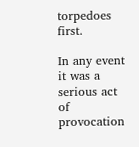torpedoes first.

In any event it was a serious act of provocation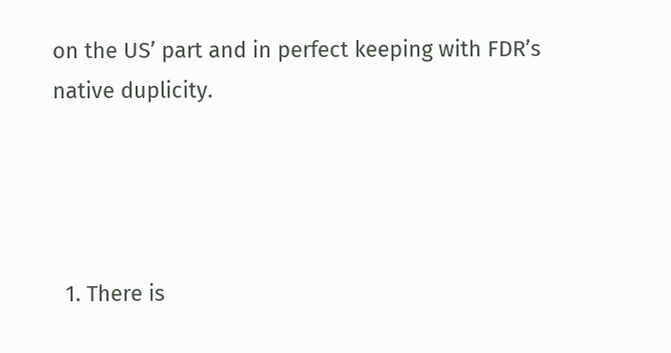on the US’ part and in perfect keeping with FDR’s native duplicity.




  1. There is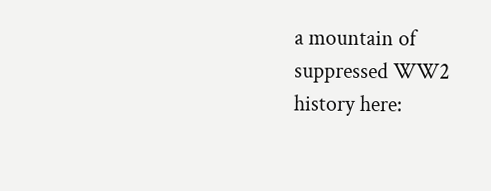a mountain of suppressed WW2 history here: